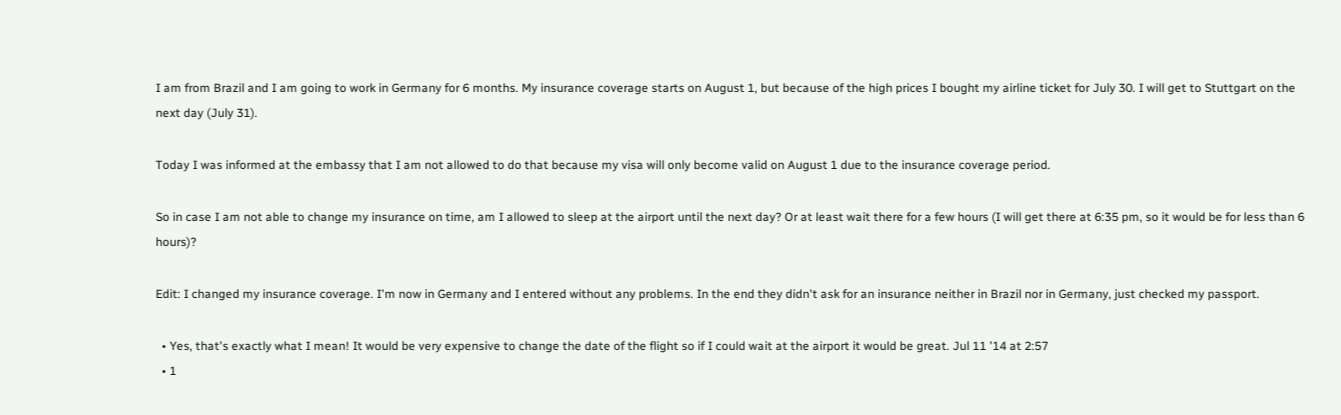I am from Brazil and I am going to work in Germany for 6 months. My insurance coverage starts on August 1, but because of the high prices I bought my airline ticket for July 30. I will get to Stuttgart on the next day (July 31).

Today I was informed at the embassy that I am not allowed to do that because my visa will only become valid on August 1 due to the insurance coverage period.

So in case I am not able to change my insurance on time, am I allowed to sleep at the airport until the next day? Or at least wait there for a few hours (I will get there at 6:35 pm, so it would be for less than 6 hours)?

Edit: I changed my insurance coverage. I'm now in Germany and I entered without any problems. In the end they didn't ask for an insurance neither in Brazil nor in Germany, just checked my passport.

  • Yes, that's exactly what I mean! It would be very expensive to change the date of the flight so if I could wait at the airport it would be great. Jul 11 '14 at 2:57
  • 1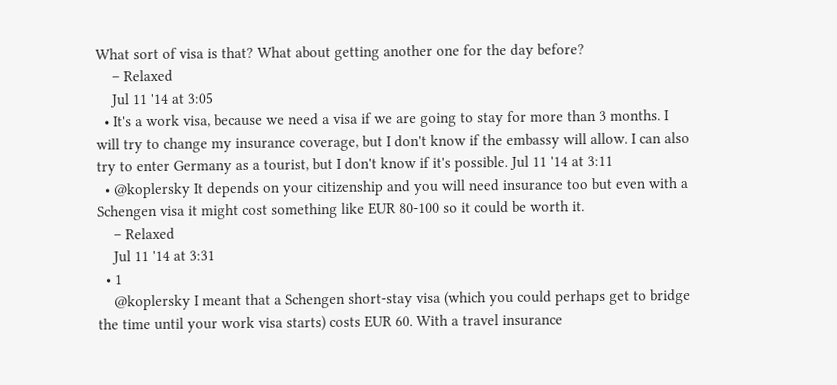What sort of visa is that? What about getting another one for the day before?
    – Relaxed
    Jul 11 '14 at 3:05
  • It's a work visa, because we need a visa if we are going to stay for more than 3 months. I will try to change my insurance coverage, but I don't know if the embassy will allow. I can also try to enter Germany as a tourist, but I don't know if it's possible. Jul 11 '14 at 3:11
  • @koplersky It depends on your citizenship and you will need insurance too but even with a Schengen visa it might cost something like EUR 80-100 so it could be worth it.
    – Relaxed
    Jul 11 '14 at 3:31
  • 1
    @koplersky I meant that a Schengen short-stay visa (which you could perhaps get to bridge the time until your work visa starts) costs EUR 60. With a travel insurance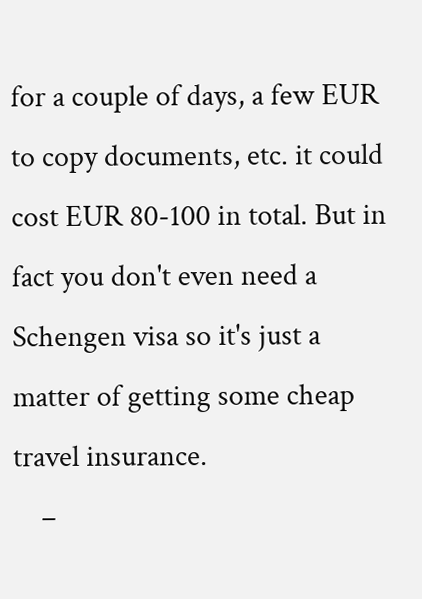for a couple of days, a few EUR to copy documents, etc. it could cost EUR 80-100 in total. But in fact you don't even need a Schengen visa so it's just a matter of getting some cheap travel insurance.
    –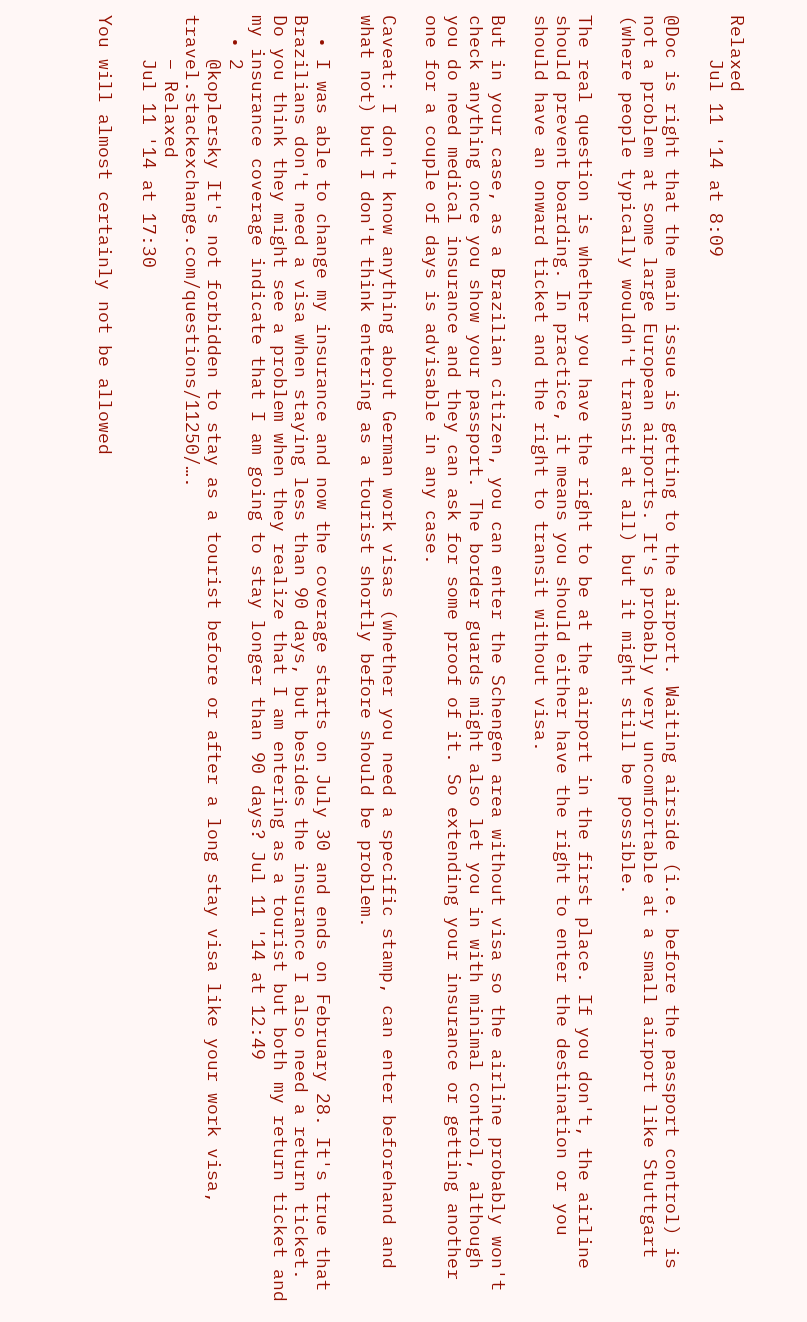Relaxed
    Jul 11 '14 at 8:09

@Doc is right that the main issue is getting to the airport. Waiting airside (i.e. before the passport control) is not a problem at some large European airports. It's probably very uncomfortable at a small airport like Stuttgart (where people typically wouldn't transit at all) but it might still be possible.

The real question is whether you have the right to be at the airport in the first place. If you don't, the airline should prevent boarding. In practice, it means you should either have the right to enter the destination or you should have an onward ticket and the right to transit without visa.

But in your case, as a Brazilian citizen, you can enter the Schengen area without visa so the airline probably won't check anything once you show your passport. The border guards might also let you in with minimal control, although you do need medical insurance and they can ask for some proof of it. So extending your insurance or getting another one for a couple of days is advisable in any case.

Caveat: I don't know anything about German work visas (whether you need a specific stamp, can enter beforehand and what not) but I don't think entering as a tourist shortly before should be problem.

  • I was able to change my insurance and now the coverage starts on July 30 and ends on February 28. It's true that Brazilians don't need a visa when staying less than 90 days, but besides the insurance I also need a return ticket. Do you think they might see a problem when they realize that I am entering as a tourist but both my return ticket and my insurance coverage indicate that I am going to stay longer than 90 days? Jul 11 '14 at 12:49
  • 2
    @koplersky It's not forbidden to stay as a tourist before or after a long stay visa like your work visa, travel.stackexchange.com/questions/11250/….
    – Relaxed
    Jul 11 '14 at 17:30

You will almost certainly not be allowed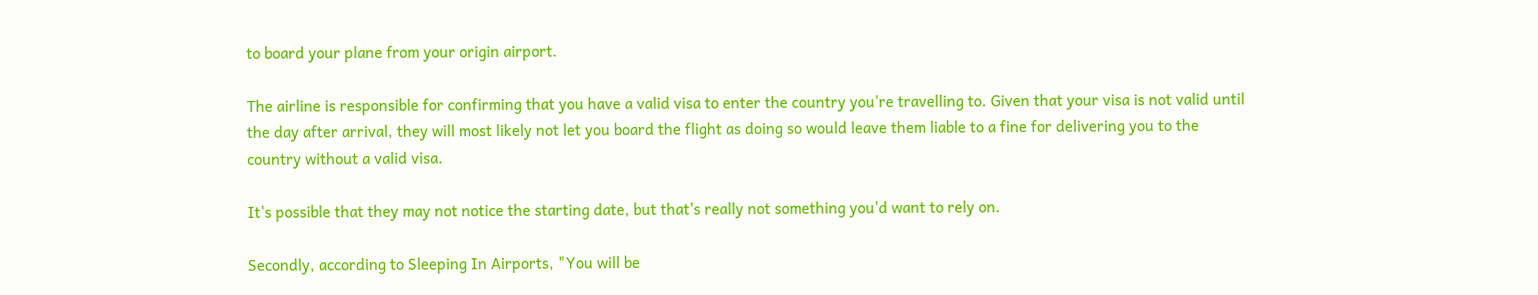to board your plane from your origin airport.

The airline is responsible for confirming that you have a valid visa to enter the country you're travelling to. Given that your visa is not valid until the day after arrival, they will most likely not let you board the flight as doing so would leave them liable to a fine for delivering you to the country without a valid visa.

It's possible that they may not notice the starting date, but that's really not something you'd want to rely on.

Secondly, according to Sleeping In Airports, "You will be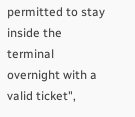permitted to stay inside the terminal overnight with a valid ticket",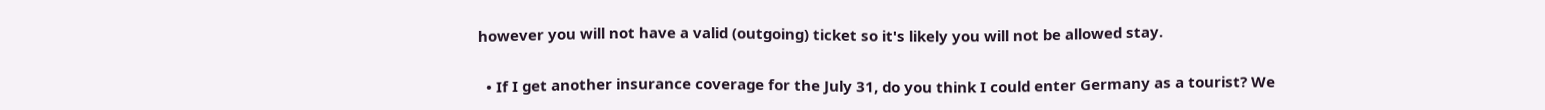however you will not have a valid (outgoing) ticket so it's likely you will not be allowed stay.

  • If I get another insurance coverage for the July 31, do you think I could enter Germany as a tourist? We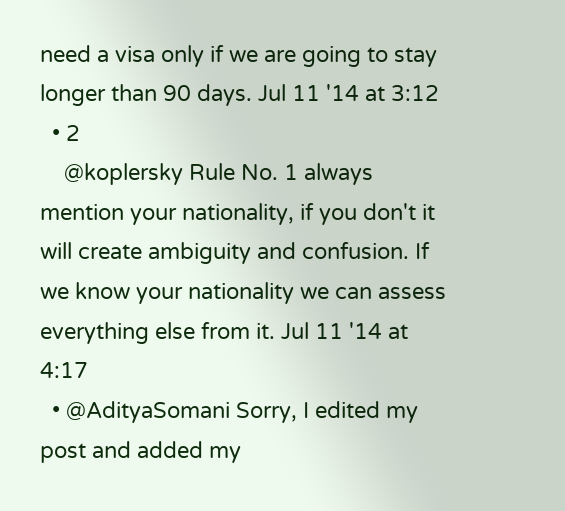need a visa only if we are going to stay longer than 90 days. Jul 11 '14 at 3:12
  • 2
    @koplersky Rule No. 1 always mention your nationality, if you don't it will create ambiguity and confusion. If we know your nationality we can assess everything else from it. Jul 11 '14 at 4:17
  • @AdityaSomani Sorry, I edited my post and added my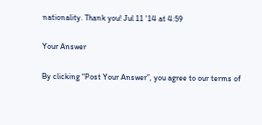nationality. Thank you! Jul 11 '14 at 4:59

Your Answer

By clicking “Post Your Answer”, you agree to our terms of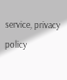service, privacy policy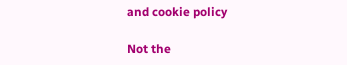and cookie policy

Not the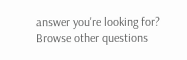answer you're looking for? Browse other questions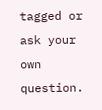tagged or ask your own question.